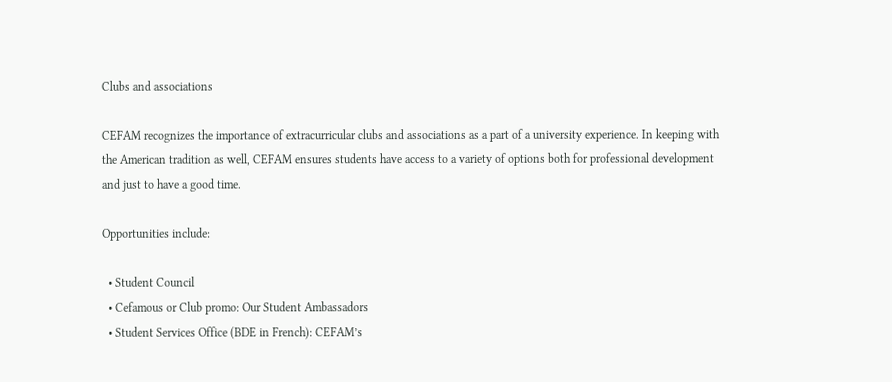Clubs and associations

CEFAM recognizes the importance of extracurricular clubs and associations as a part of a university experience. In keeping with the American tradition as well, CEFAM ensures students have access to a variety of options both for professional development and just to have a good time.

Opportunities include:

  • Student Council
  • Cefamous or Club promo: Our Student Ambassadors
  • Student Services Office (BDE in French): CEFAM’s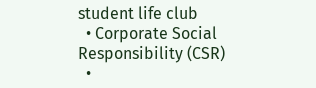student life club
  • Corporate Social Responsibility (CSR)
  •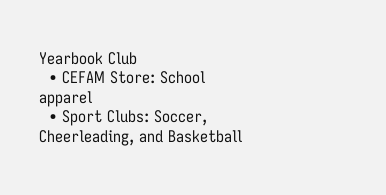Yearbook Club
  • CEFAM Store: School apparel
  • Sport Clubs: Soccer, Cheerleading, and Basketball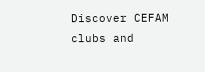Discover CEFAM clubs and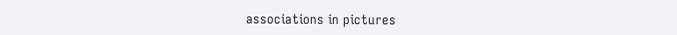associations in pictures